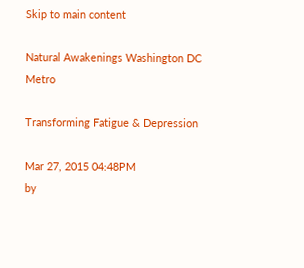Skip to main content

Natural Awakenings Washington DC Metro

Transforming Fatigue & Depression

Mar 27, 2015 04:48PM
by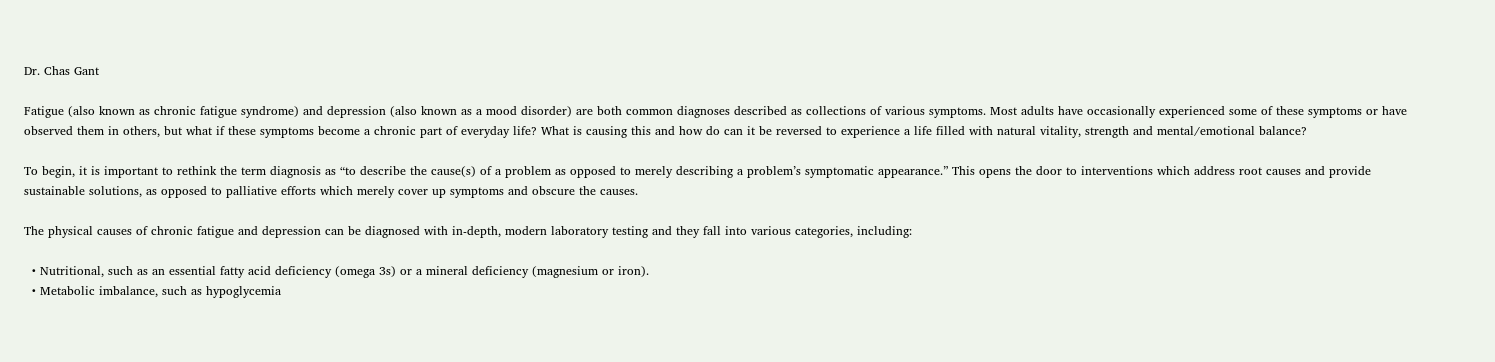Dr. Chas Gant

Fatigue (also known as chronic fatigue syndrome) and depression (also known as a mood disorder) are both common diagnoses described as collections of various symptoms. Most adults have occasionally experienced some of these symptoms or have observed them in others, but what if these symptoms become a chronic part of everyday life? What is causing this and how do can it be reversed to experience a life filled with natural vitality, strength and mental/emotional balance?

To begin, it is important to rethink the term diagnosis as “to describe the cause(s) of a problem as opposed to merely describing a problem’s symptomatic appearance.” This opens the door to interventions which address root causes and provide sustainable solutions, as opposed to palliative efforts which merely cover up symptoms and obscure the causes.

The physical causes of chronic fatigue and depression can be diagnosed with in-depth, modern laboratory testing and they fall into various categories, including:

  • Nutritional, such as an essential fatty acid deficiency (omega 3s) or a mineral deficiency (magnesium or iron).
  • Metabolic imbalance, such as hypoglycemia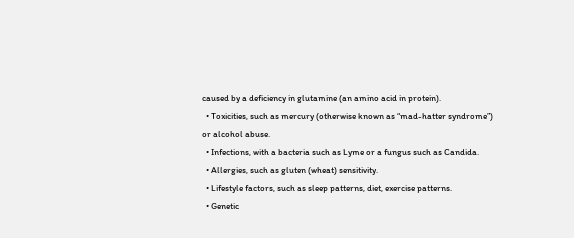caused by a deficiency in glutamine (an amino acid in protein).
  • Toxicities, such as mercury (otherwise known as “mad-hatter syndrome”) or alcohol abuse.
  • Infections, with a bacteria such as Lyme or a fungus such as Candida.
  • Allergies, such as gluten (wheat) sensitivity.
  • Lifestyle factors, such as sleep patterns, diet, exercise patterns.
  • Genetic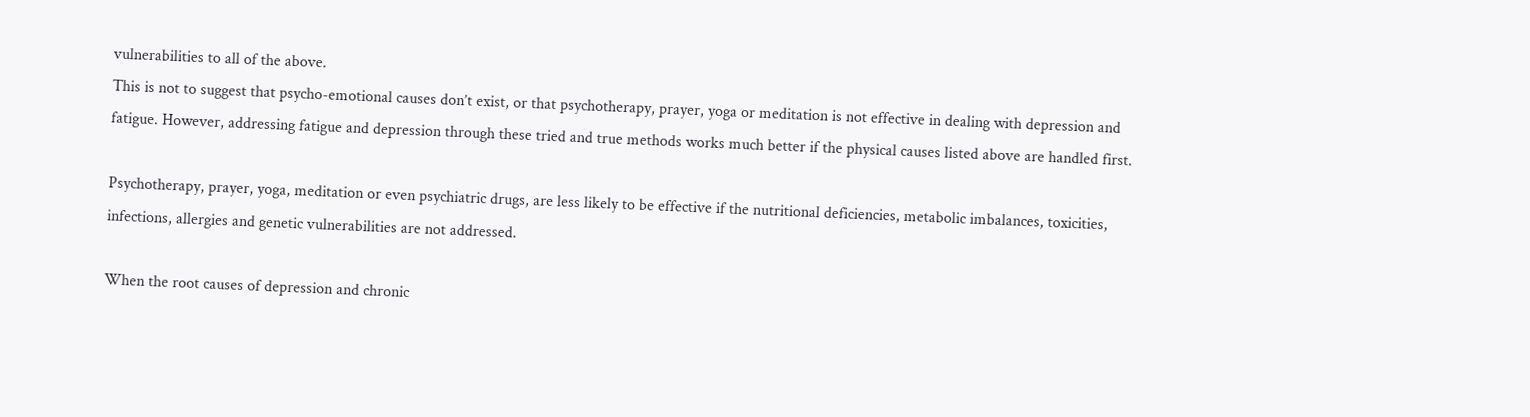vulnerabilities to all of the above.
This is not to suggest that psycho-emotional causes don’t exist, or that psychotherapy, prayer, yoga or meditation is not effective in dealing with depression and fatigue. However, addressing fatigue and depression through these tried and true methods works much better if the physical causes listed above are handled first.

Psychotherapy, prayer, yoga, meditation or even psychiatric drugs, are less likely to be effective if the nutritional deficiencies, metabolic imbalances, toxicities, infections, allergies and genetic vulnerabilities are not addressed.

When the root causes of depression and chronic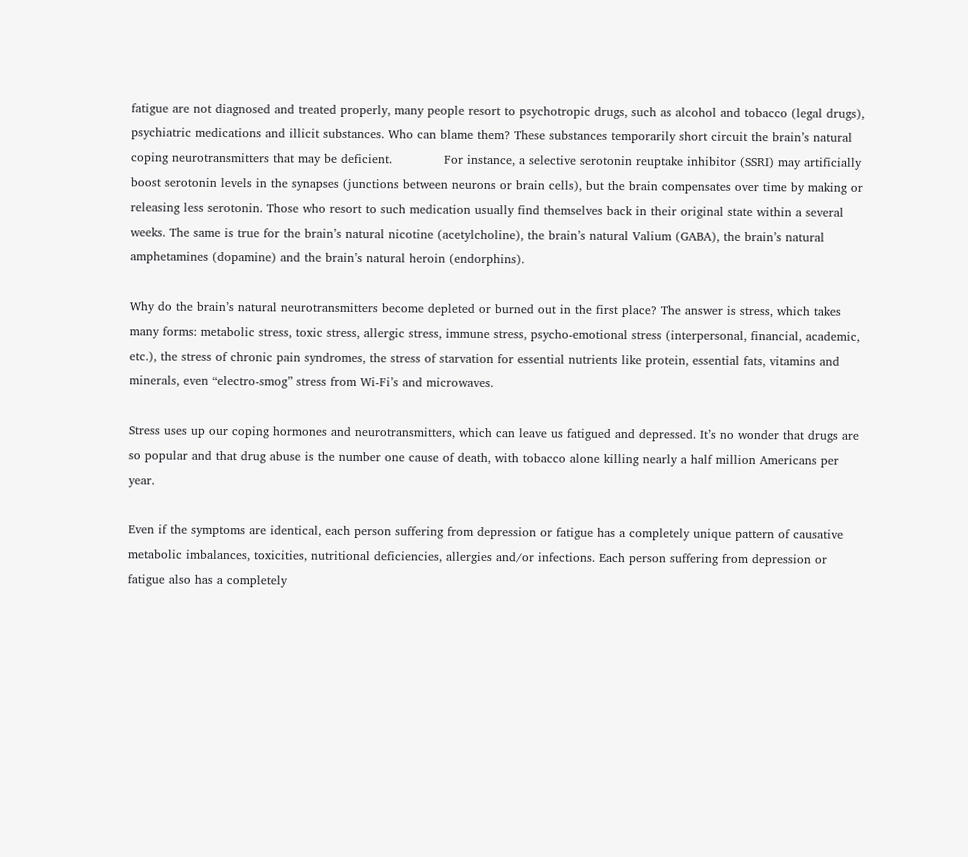fatigue are not diagnosed and treated properly, many people resort to psychotropic drugs, such as alcohol and tobacco (legal drugs), psychiatric medications and illicit substances. Who can blame them? These substances temporarily short circuit the brain’s natural coping neurotransmitters that may be deficient.             For instance, a selective serotonin reuptake inhibitor (SSRI) may artificially boost serotonin levels in the synapses (junctions between neurons or brain cells), but the brain compensates over time by making or releasing less serotonin. Those who resort to such medication usually find themselves back in their original state within a several weeks. The same is true for the brain’s natural nicotine (acetylcholine), the brain’s natural Valium (GABA), the brain’s natural amphetamines (dopamine) and the brain’s natural heroin (endorphins).

Why do the brain’s natural neurotransmitters become depleted or burned out in the first place? The answer is stress, which takes many forms: metabolic stress, toxic stress, allergic stress, immune stress, psycho-emotional stress (interpersonal, financial, academic, etc.), the stress of chronic pain syndromes, the stress of starvation for essential nutrients like protein, essential fats, vitamins and minerals, even “electro-smog” stress from Wi-Fi’s and microwaves.

Stress uses up our coping hormones and neurotransmitters, which can leave us fatigued and depressed. It’s no wonder that drugs are so popular and that drug abuse is the number one cause of death, with tobacco alone killing nearly a half million Americans per year.

Even if the symptoms are identical, each person suffering from depression or fatigue has a completely unique pattern of causative metabolic imbalances, toxicities, nutritional deficiencies, allergies and/or infections. Each person suffering from depression or fatigue also has a completely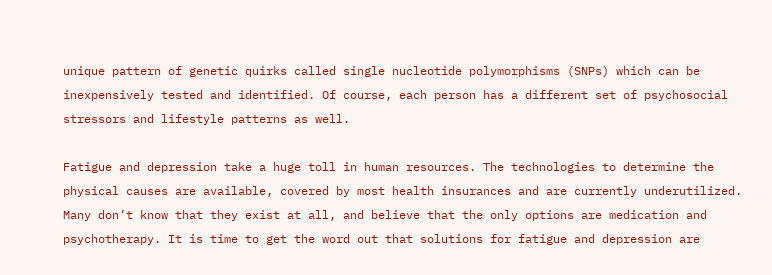unique pattern of genetic quirks called single nucleotide polymorphisms (SNPs) which can be inexpensively tested and identified. Of course, each person has a different set of psychosocial stressors and lifestyle patterns as well.

Fatigue and depression take a huge toll in human resources. The technologies to determine the physical causes are available, covered by most health insurances and are currently underutilized. Many don’t know that they exist at all, and believe that the only options are medication and psychotherapy. It is time to get the word out that solutions for fatigue and depression are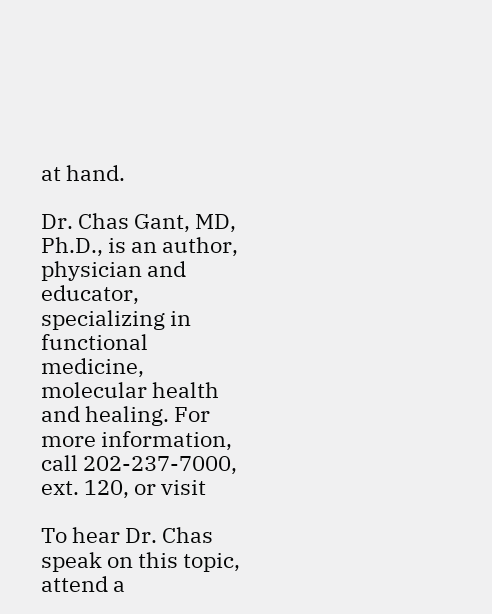at hand.

Dr. Chas Gant, MD, Ph.D., is an author, physician and educator, specializing in functional medicine, molecular health and healing. For more information, call 202-237-7000, ext. 120, or visit

To hear Dr. Chas speak on this topic, attend a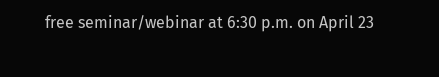free seminar/webinar at 6:30 p.m. on April 23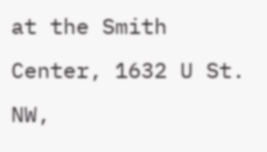at the Smith Center, 1632 U St. NW,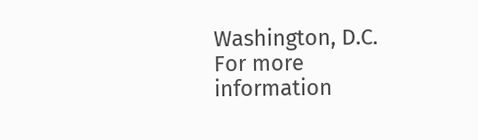Washington, D.C. For more information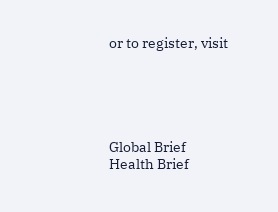or to register, visit





Global Brief
Health Brief